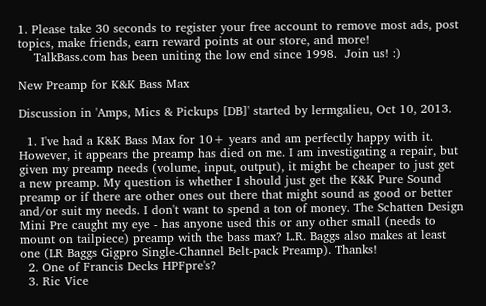1. Please take 30 seconds to register your free account to remove most ads, post topics, make friends, earn reward points at our store, and more!
    TalkBass.com has been uniting the low end since 1998.  Join us! :)

New Preamp for K&K Bass Max

Discussion in 'Amps, Mics & Pickups [DB]' started by lermgalieu, Oct 10, 2013.

  1. I've had a K&K Bass Max for 10+ years and am perfectly happy with it. However, it appears the preamp has died on me. I am investigating a repair, but given my preamp needs (volume, input, output), it might be cheaper to just get a new preamp. My question is whether I should just get the K&K Pure Sound preamp or if there are other ones out there that might sound as good or better and/or suit my needs. I don't want to spend a ton of money. The Schatten Design Mini Pre caught my eye - has anyone used this or any other small (needs to mount on tailpiece) preamp with the bass max? L.R. Baggs also makes at least one (LR Baggs Gigpro Single-Channel Belt-pack Preamp). Thanks!
  2. One of Francis Decks HPFpre's?
  3. Ric Vice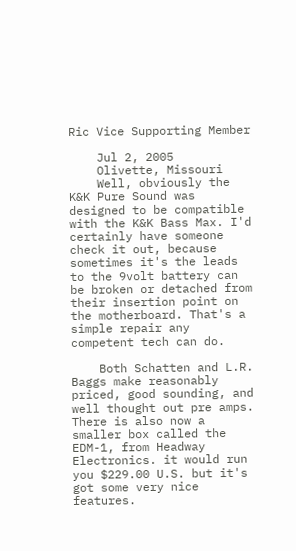Ric Vice Supporting Member

    Jul 2, 2005
    Olivette, Missouri
    Well, obviously the K&K Pure Sound was designed to be compatible with the K&K Bass Max. I'd certainly have someone check it out, because sometimes it's the leads to the 9volt battery can be broken or detached from their insertion point on the motherboard. That's a simple repair any competent tech can do.

    Both Schatten and L.R. Baggs make reasonably priced, good sounding, and well thought out pre amps. There is also now a smaller box called the EDM-1, from Headway Electronics. it would run you $229.00 U.S. but it's got some very nice features.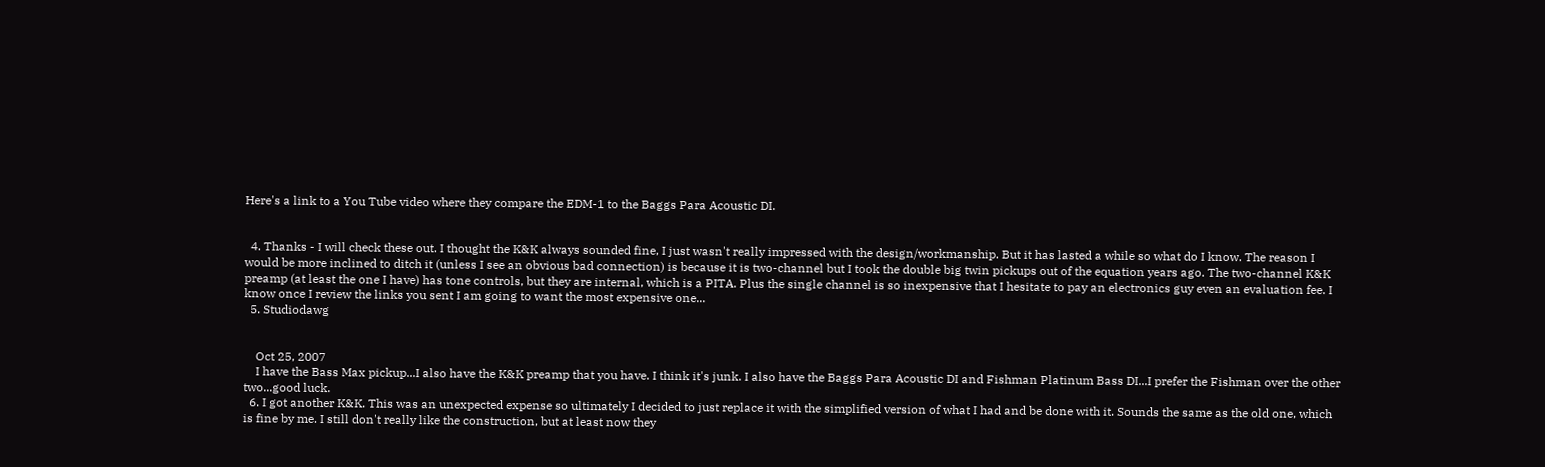Here's a link to a You Tube video where they compare the EDM-1 to the Baggs Para Acoustic DI.


  4. Thanks - I will check these out. I thought the K&K always sounded fine, I just wasn't really impressed with the design/workmanship. But it has lasted a while so what do I know. The reason I would be more inclined to ditch it (unless I see an obvious bad connection) is because it is two-channel but I took the double big twin pickups out of the equation years ago. The two-channel K&K preamp (at least the one I have) has tone controls, but they are internal, which is a PITA. Plus the single channel is so inexpensive that I hesitate to pay an electronics guy even an evaluation fee. I know once I review the links you sent I am going to want the most expensive one...
  5. Studiodawg


    Oct 25, 2007
    I have the Bass Max pickup...I also have the K&K preamp that you have. I think it's junk. I also have the Baggs Para Acoustic DI and Fishman Platinum Bass DI...I prefer the Fishman over the other two...good luck.
  6. I got another K&K. This was an unexpected expense so ultimately I decided to just replace it with the simplified version of what I had and be done with it. Sounds the same as the old one, which is fine by me. I still don't really like the construction, but at least now they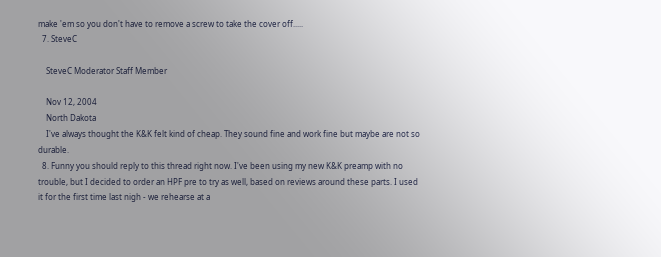make 'em so you don't have to remove a screw to take the cover off.....
  7. SteveC

    SteveC Moderator Staff Member

    Nov 12, 2004
    North Dakota
    I've always thought the K&K felt kind of cheap. They sound fine and work fine but maybe are not so durable.
  8. Funny you should reply to this thread right now. I've been using my new K&K preamp with no trouble, but I decided to order an HPF pre to try as well, based on reviews around these parts. I used it for the first time last nigh - we rehearse at a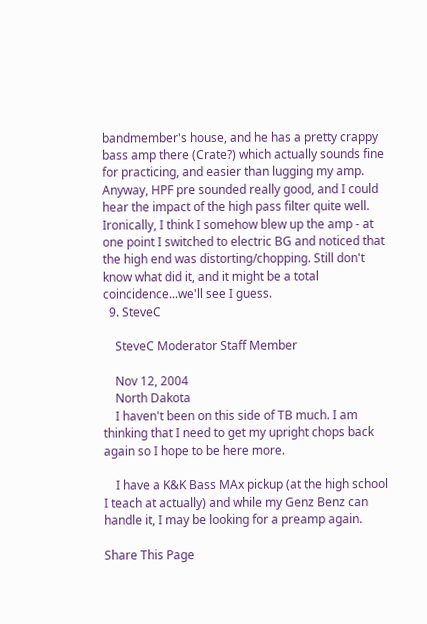bandmember's house, and he has a pretty crappy bass amp there (Crate?) which actually sounds fine for practicing, and easier than lugging my amp. Anyway, HPF pre sounded really good, and I could hear the impact of the high pass filter quite well. Ironically, I think I somehow blew up the amp - at one point I switched to electric BG and noticed that the high end was distorting/chopping. Still don't know what did it, and it might be a total coincidence...we'll see I guess.
  9. SteveC

    SteveC Moderator Staff Member

    Nov 12, 2004
    North Dakota
    I haven't been on this side of TB much. I am thinking that I need to get my upright chops back again so I hope to be here more.

    I have a K&K Bass MAx pickup (at the high school I teach at actually) and while my Genz Benz can handle it, I may be looking for a preamp again.

Share This Page